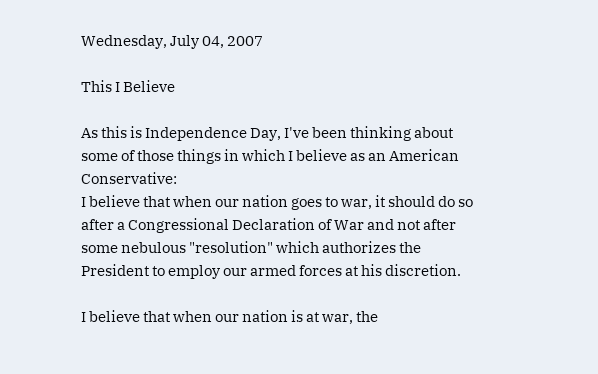Wednesday, July 04, 2007

This I Believe

As this is Independence Day, I've been thinking about some of those things in which I believe as an American Conservative:
I believe that when our nation goes to war, it should do so after a Congressional Declaration of War and not after some nebulous "resolution" which authorizes the President to employ our armed forces at his discretion.

I believe that when our nation is at war, the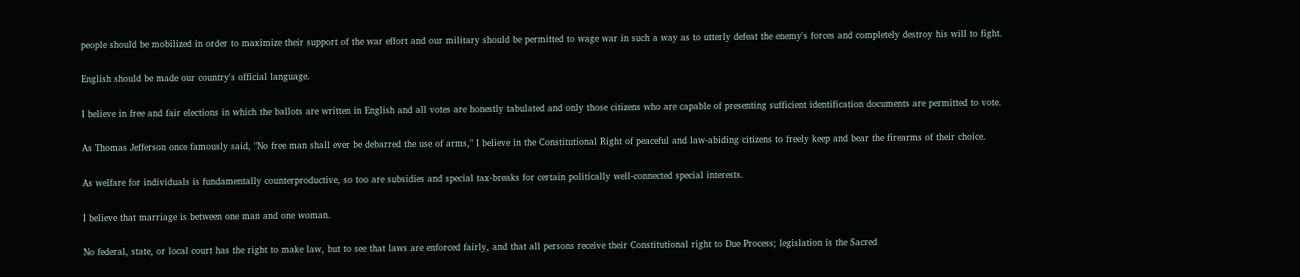people should be mobilized in order to maximize their support of the war effort and our military should be permitted to wage war in such a way as to utterly defeat the enemy's forces and completely destroy his will to fight.

English should be made our country's official language.

I believe in free and fair elections in which the ballots are written in English and all votes are honestly tabulated and only those citizens who are capable of presenting sufficient identification documents are permitted to vote.

As Thomas Jefferson once famously said, "No free man shall ever be debarred the use of arms," I believe in the Constitutional Right of peaceful and law-abiding citizens to freely keep and bear the firearms of their choice.

As welfare for individuals is fundamentally counterproductive, so too are subsidies and special tax-breaks for certain politically well-connected special interests.

I believe that marriage is between one man and one woman.

No federal, state, or local court has the right to make law, but to see that laws are enforced fairly, and that all persons receive their Constitutional right to Due Process; legislation is the Sacred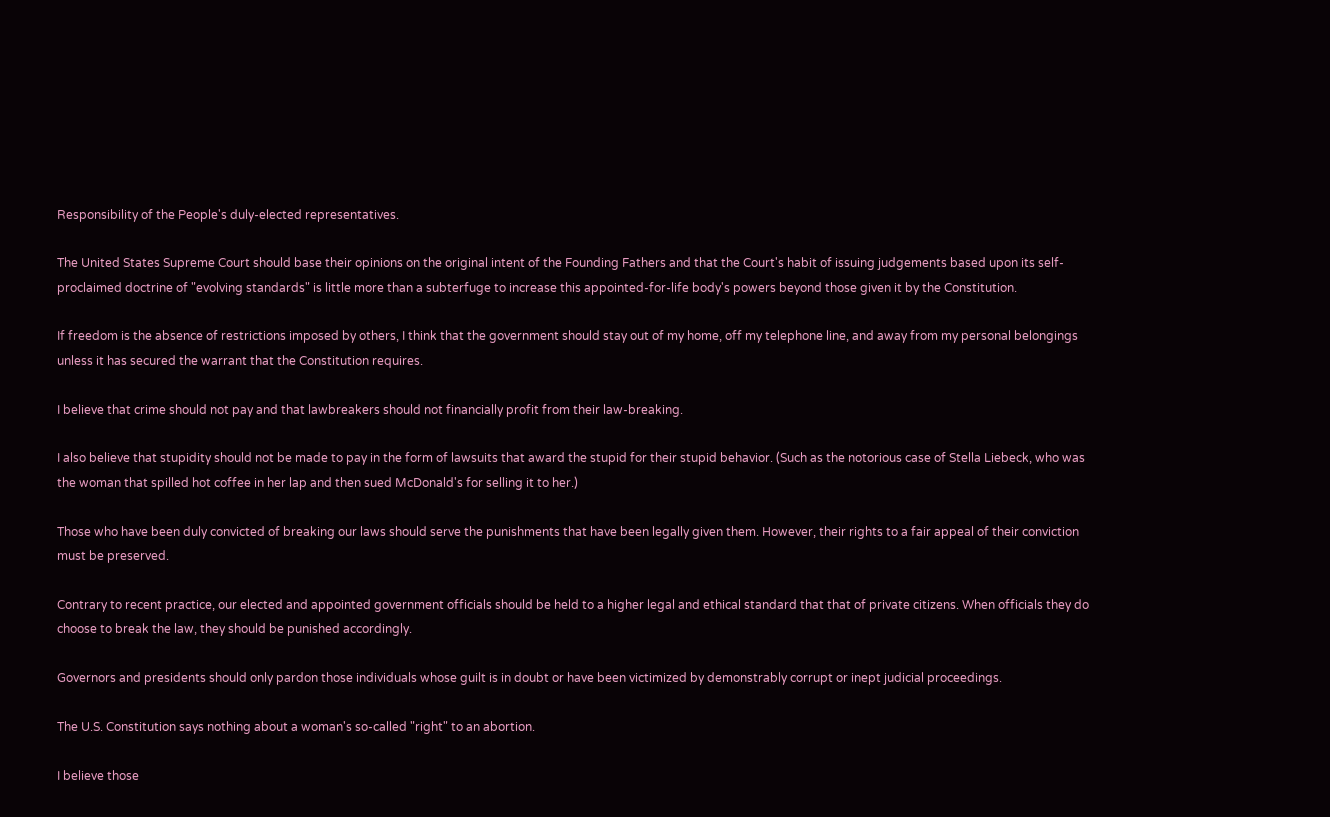Responsibility of the People's duly-elected representatives.

The United States Supreme Court should base their opinions on the original intent of the Founding Fathers and that the Court's habit of issuing judgements based upon its self-proclaimed doctrine of "evolving standards" is little more than a subterfuge to increase this appointed-for-life body's powers beyond those given it by the Constitution.

If freedom is the absence of restrictions imposed by others, I think that the government should stay out of my home, off my telephone line, and away from my personal belongings unless it has secured the warrant that the Constitution requires.

I believe that crime should not pay and that lawbreakers should not financially profit from their law-breaking.

I also believe that stupidity should not be made to pay in the form of lawsuits that award the stupid for their stupid behavior. (Such as the notorious case of Stella Liebeck, who was the woman that spilled hot coffee in her lap and then sued McDonald's for selling it to her.)

Those who have been duly convicted of breaking our laws should serve the punishments that have been legally given them. However, their rights to a fair appeal of their conviction must be preserved.

Contrary to recent practice, our elected and appointed government officials should be held to a higher legal and ethical standard that that of private citizens. When officials they do choose to break the law, they should be punished accordingly.

Governors and presidents should only pardon those individuals whose guilt is in doubt or have been victimized by demonstrably corrupt or inept judicial proceedings.

The U.S. Constitution says nothing about a woman's so-called "right" to an abortion.

I believe those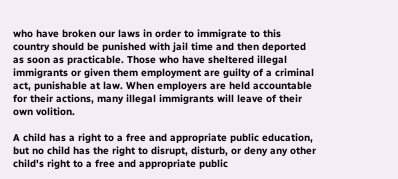who have broken our laws in order to immigrate to this country should be punished with jail time and then deported as soon as practicable. Those who have sheltered illegal immigrants or given them employment are guilty of a criminal act, punishable at law. When employers are held accountable for their actions, many illegal immigrants will leave of their own volition.

A child has a right to a free and appropriate public education, but no child has the right to disrupt, disturb, or deny any other child's right to a free and appropriate public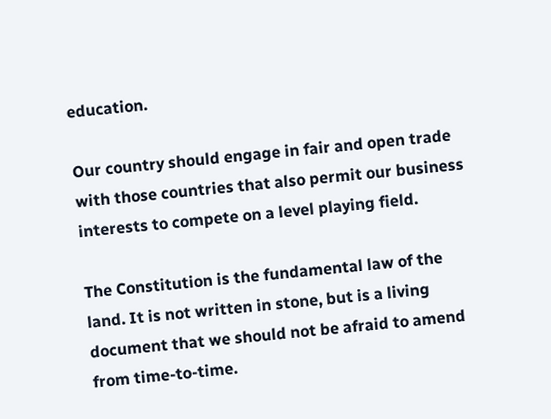education.

Our country should engage in fair and open trade with those countries that also permit our business interests to compete on a level playing field.

The Constitution is the fundamental law of the land. It is not written in stone, but is a living document that we should not be afraid to amend from time-to-time.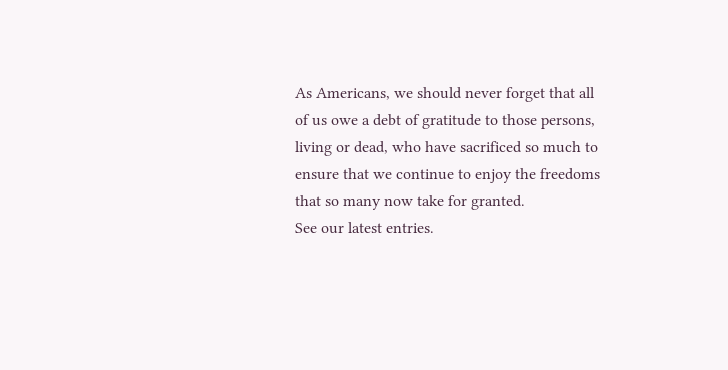As Americans, we should never forget that all of us owe a debt of gratitude to those persons, living or dead, who have sacrificed so much to ensure that we continue to enjoy the freedoms that so many now take for granted.
See our latest entries.